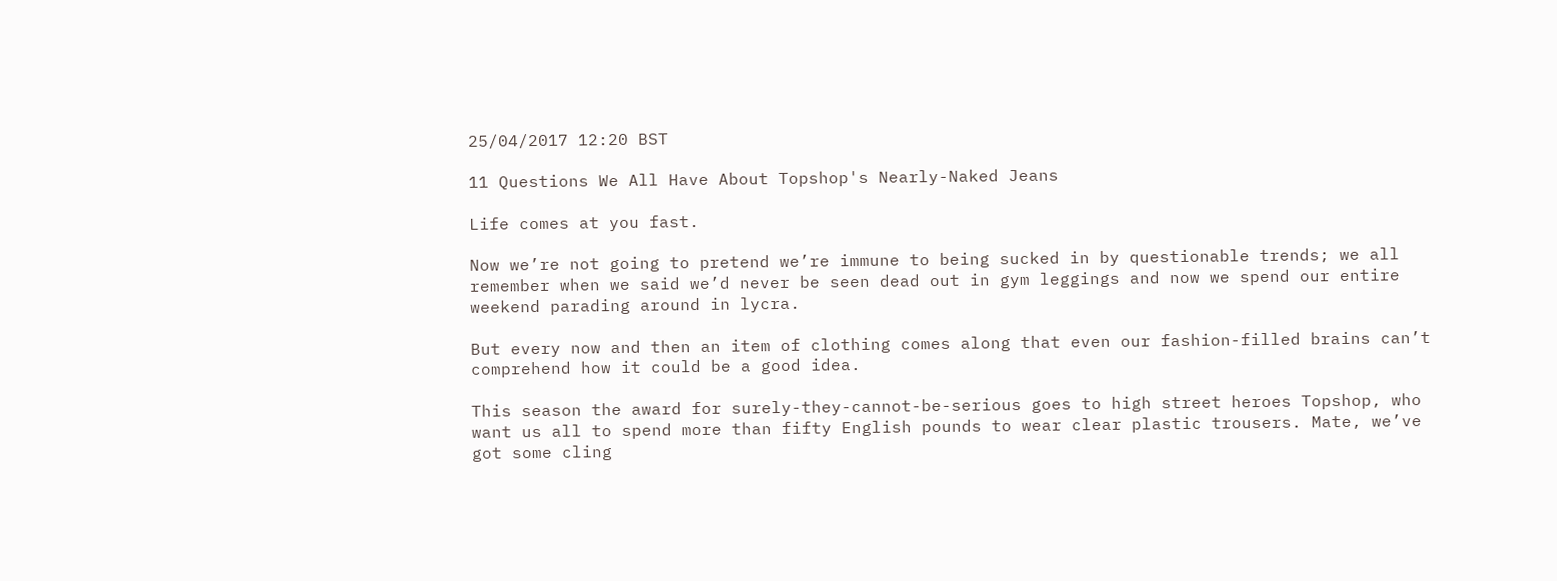25/04/2017 12:20 BST

11 Questions We All Have About Topshop's Nearly-Naked Jeans

Life comes at you fast.

Now we’re not going to pretend we’re immune to being sucked in by questionable trends; we all remember when we said we’d never be seen dead out in gym leggings and now we spend our entire weekend parading around in lycra.

But every now and then an item of clothing comes along that even our fashion-filled brains can’t comprehend how it could be a good idea.

This season the award for surely-they-cannot-be-serious goes to high street heroes Topshop, who want us all to spend more than fifty English pounds to wear clear plastic trousers. Mate, we’ve got some cling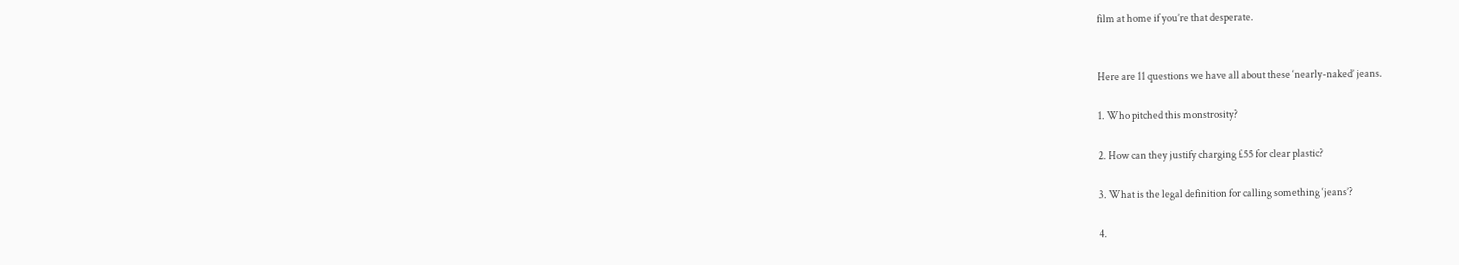film at home if you’re that desperate.


Here are 11 questions we have all about these ‘nearly-naked’ jeans.

1. Who pitched this monstrosity?

2. How can they justify charging £55 for clear plastic?

3. What is the legal definition for calling something ‘jeans’?

4.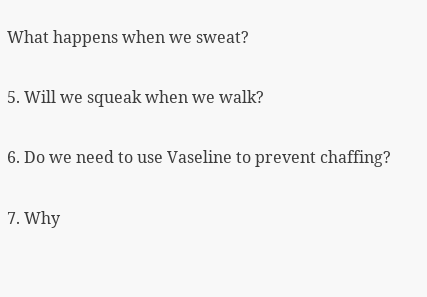What happens when we sweat?

5. Will we squeak when we walk?

6. Do we need to use Vaseline to prevent chaffing?

7. Why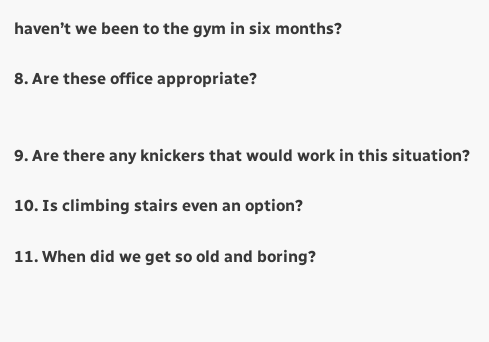haven’t we been to the gym in six months?

8. Are these office appropriate?


9. Are there any knickers that would work in this situation?

10. Is climbing stairs even an option?

11. When did we get so old and boring?